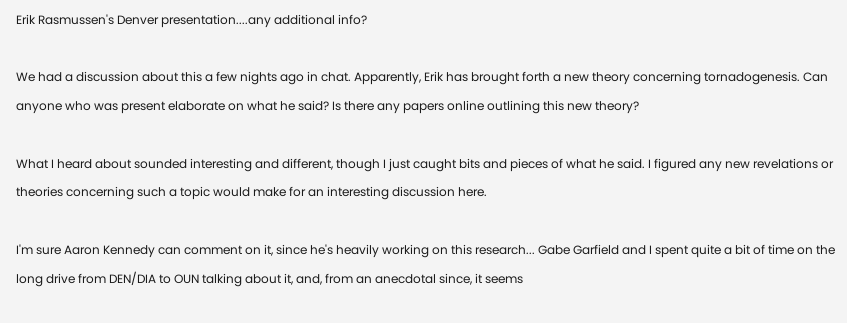Erik Rasmussen's Denver presentation....any additional info?

We had a discussion about this a few nights ago in chat. Apparently, Erik has brought forth a new theory concerning tornadogenesis. Can anyone who was present elaborate on what he said? Is there any papers online outlining this new theory?

What I heard about sounded interesting and different, though I just caught bits and pieces of what he said. I figured any new revelations or theories concerning such a topic would make for an interesting discussion here.

I'm sure Aaron Kennedy can comment on it, since he's heavily working on this research... Gabe Garfield and I spent quite a bit of time on the long drive from DEN/DIA to OUN talking about it, and, from an anecdotal since, it seems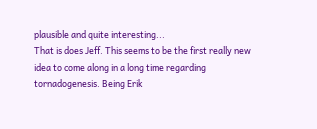plausible and quite interesting...
That is does Jeff. This seems to be the first really new idea to come along in a long time regarding tornadogenesis. Being Erik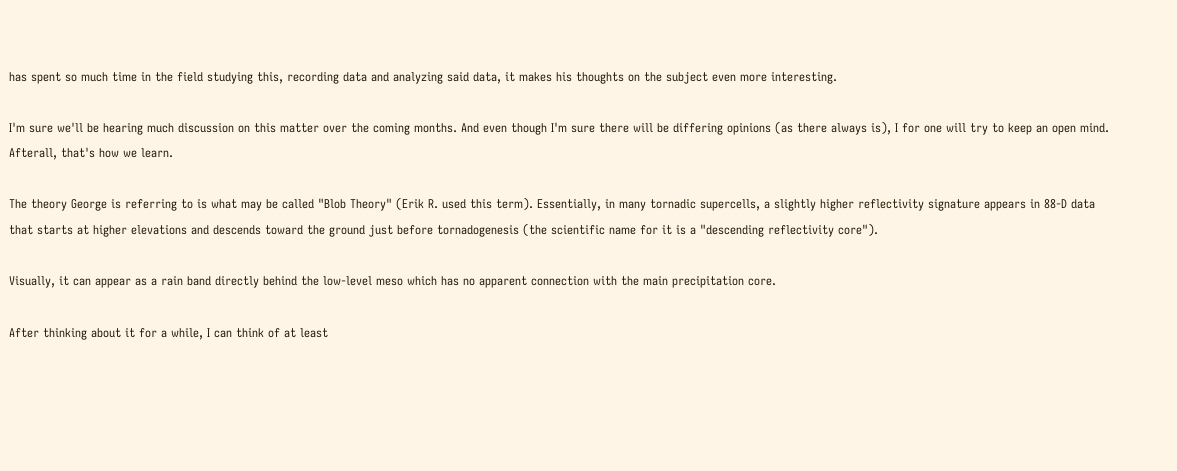has spent so much time in the field studying this, recording data and analyzing said data, it makes his thoughts on the subject even more interesting.

I'm sure we'll be hearing much discussion on this matter over the coming months. And even though I'm sure there will be differing opinions (as there always is), I for one will try to keep an open mind. Afterall, that's how we learn.

The theory George is referring to is what may be called "Blob Theory" (Erik R. used this term). Essentially, in many tornadic supercells, a slightly higher reflectivity signature appears in 88-D data that starts at higher elevations and descends toward the ground just before tornadogenesis (the scientific name for it is a "descending reflectivity core").

Visually, it can appear as a rain band directly behind the low-level meso which has no apparent connection with the main precipitation core.

After thinking about it for a while, I can think of at least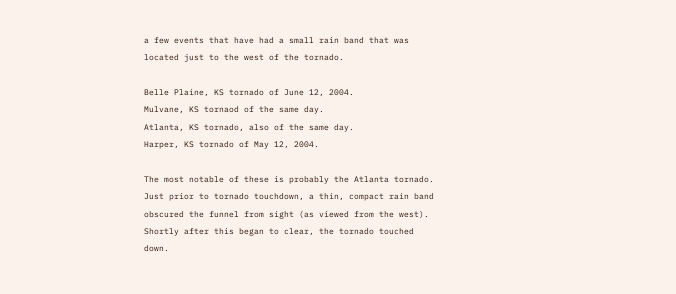a few events that have had a small rain band that was located just to the west of the tornado.

Belle Plaine, KS tornado of June 12, 2004.
Mulvane, KS tornaod of the same day.
Atlanta, KS tornado, also of the same day.
Harper, KS tornado of May 12, 2004.

The most notable of these is probably the Atlanta tornado. Just prior to tornado touchdown, a thin, compact rain band obscured the funnel from sight (as viewed from the west). Shortly after this began to clear, the tornado touched down.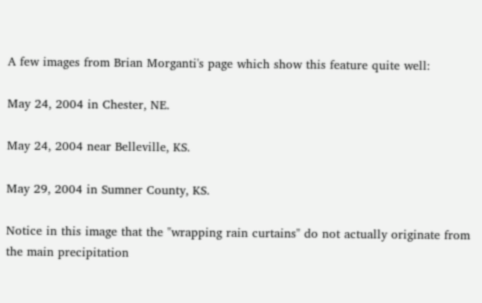A few images from Brian Morganti's page which show this feature quite well:

May 24, 2004 in Chester, NE.

May 24, 2004 near Belleville, KS.

May 29, 2004 in Sumner County, KS.

Notice in this image that the "wrapping rain curtains" do not actually originate from the main precipitation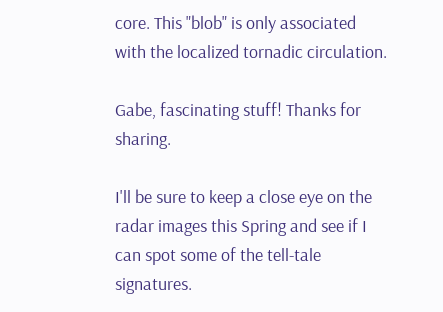core. This "blob" is only associated with the localized tornadic circulation.

Gabe, fascinating stuff! Thanks for sharing.

I'll be sure to keep a close eye on the radar images this Spring and see if I can spot some of the tell-tale signatures.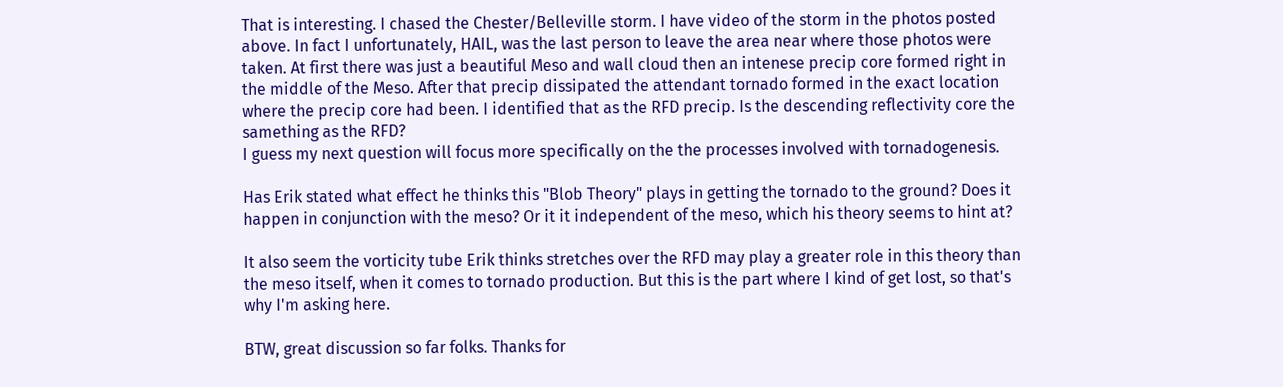That is interesting. I chased the Chester/Belleville storm. I have video of the storm in the photos posted above. In fact I unfortunately, HAIL, was the last person to leave the area near where those photos were taken. At first there was just a beautiful Meso and wall cloud then an intenese precip core formed right in the middle of the Meso. After that precip dissipated the attendant tornado formed in the exact location where the precip core had been. I identified that as the RFD precip. Is the descending reflectivity core the samething as the RFD?
I guess my next question will focus more specifically on the the processes involved with tornadogenesis.

Has Erik stated what effect he thinks this "Blob Theory" plays in getting the tornado to the ground? Does it happen in conjunction with the meso? Or it it independent of the meso, which his theory seems to hint at?

It also seem the vorticity tube Erik thinks stretches over the RFD may play a greater role in this theory than the meso itself, when it comes to tornado production. But this is the part where I kind of get lost, so that's why I'm asking here.

BTW, great discussion so far folks. Thanks for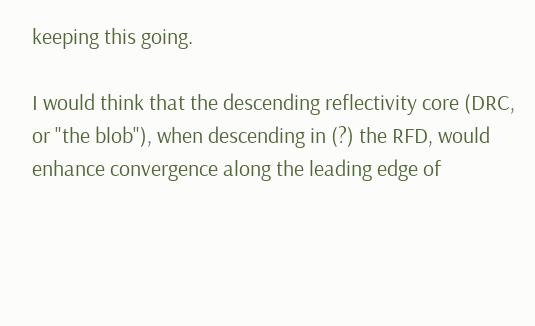keeping this going.

I would think that the descending reflectivity core (DRC, or "the blob"), when descending in (?) the RFD, would enhance convergence along the leading edge of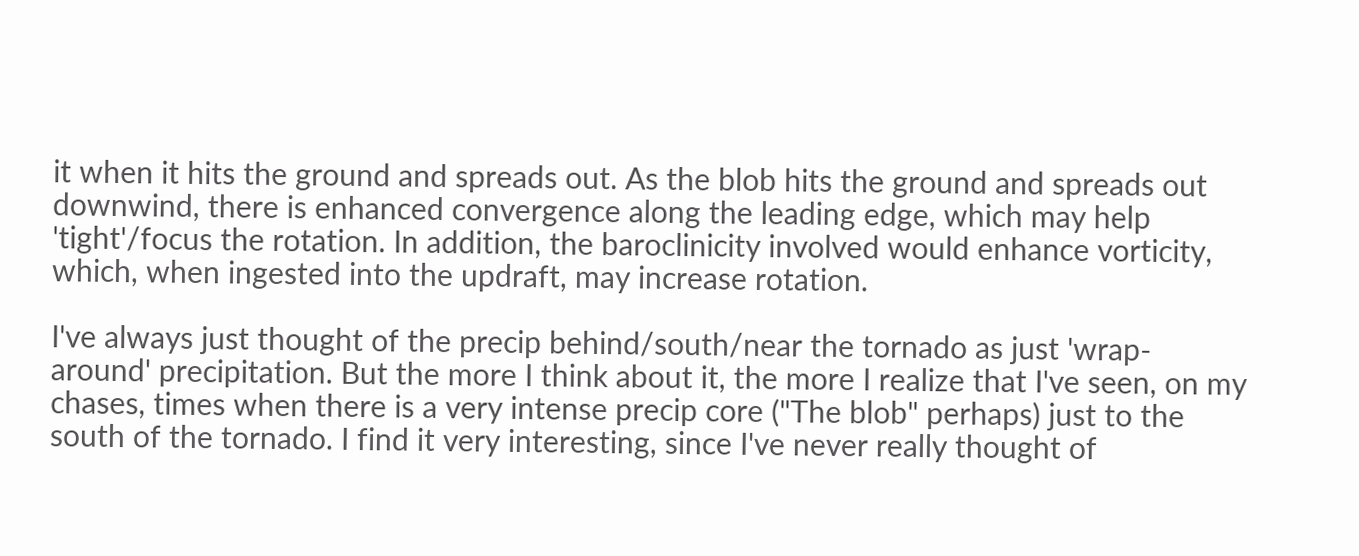it when it hits the ground and spreads out. As the blob hits the ground and spreads out downwind, there is enhanced convergence along the leading edge, which may help 'tight'/focus the rotation. In addition, the baroclinicity involved would enhance vorticity, which, when ingested into the updraft, may increase rotation.

I've always just thought of the precip behind/south/near the tornado as just 'wrap-around' precipitation. But the more I think about it, the more I realize that I've seen, on my chases, times when there is a very intense precip core ("The blob" perhaps) just to the south of the tornado. I find it very interesting, since I've never really thought of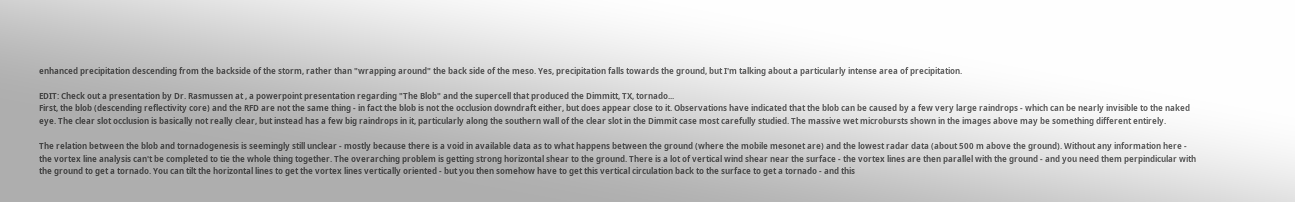enhanced precipitation descending from the backside of the storm, rather than "wrapping around" the back side of the meso. Yes, precipitation falls towards the ground, but I'm talking about a particularly intense area of precipitation.

EDIT: Check out a presentation by Dr. Rasmussen at , a powerpoint presentation regarding "The Blob" and the supercell that produced the Dimmitt, TX, tornado...
First, the blob (descending reflectivity core) and the RFD are not the same thing - in fact the blob is not the occlusion downdraft either, but does appear close to it. Observations have indicated that the blob can be caused by a few very large raindrops - which can be nearly invisible to the naked eye. The clear slot occlusion is basically not really clear, but instead has a few big raindrops in it, particularly along the southern wall of the clear slot in the Dimmit case most carefully studied. The massive wet microbursts shown in the images above may be something different entirely.

The relation between the blob and tornadogenesis is seemingly still unclear - mostly because there is a void in available data as to what happens between the ground (where the mobile mesonet are) and the lowest radar data (about 500 m above the ground). Without any information here - the vortex line analysis can't be completed to tie the whole thing together. The overarching problem is getting strong horizontal shear to the ground. There is a lot of vertical wind shear near the surface - the vortex lines are then parallel with the ground - and you need them perpindicular with the ground to get a tornado. You can tilt the horizontal lines to get the vortex lines vertically oriented - but you then somehow have to get this vertical circulation back to the surface to get a tornado - and this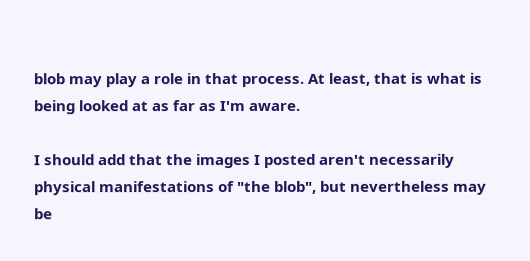blob may play a role in that process. At least, that is what is being looked at as far as I'm aware.

I should add that the images I posted aren't necessarily physical manifestations of "the blob", but nevertheless may be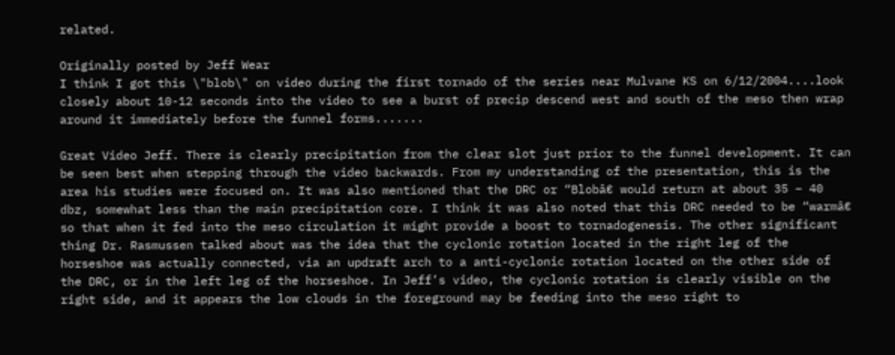related.

Originally posted by Jeff Wear
I think I got this \"blob\" on video during the first tornado of the series near Mulvane KS on 6/12/2004....look closely about 10-12 seconds into the video to see a burst of precip descend west and south of the meso then wrap around it immediately before the funnel forms.......

Great Video Jeff. There is clearly precipitation from the clear slot just prior to the funnel development. It can be seen best when stepping through the video backwards. From my understanding of the presentation, this is the area his studies were focused on. It was also mentioned that the DRC or “Blobâ€ would return at about 35 – 40 dbz, somewhat less than the main precipitation core. I think it was also noted that this DRC needed to be “warmâ€ so that when it fed into the meso circulation it might provide a boost to tornadogenesis. The other significant thing Dr. Rasmussen talked about was the idea that the cyclonic rotation located in the right leg of the horseshoe was actually connected, via an updraft arch to a anti-cyclonic rotation located on the other side of the DRC, or in the left leg of the horseshoe. In Jeff’s video, the cyclonic rotation is clearly visible on the right side, and it appears the low clouds in the foreground may be feeding into the meso right to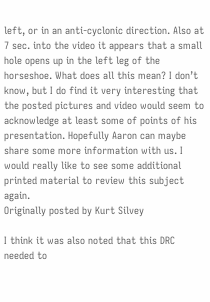left, or in an anti-cyclonic direction. Also at 7 sec. into the video it appears that a small hole opens up in the left leg of the horseshoe. What does all this mean? I don’t know, but I do find it very interesting that the posted pictures and video would seem to acknowledge at least some of points of his presentation. Hopefully Aaron can maybe share some more information with us. I would really like to see some additional printed material to review this subject again.
Originally posted by Kurt Silvey

I think it was also noted that this DRC needed to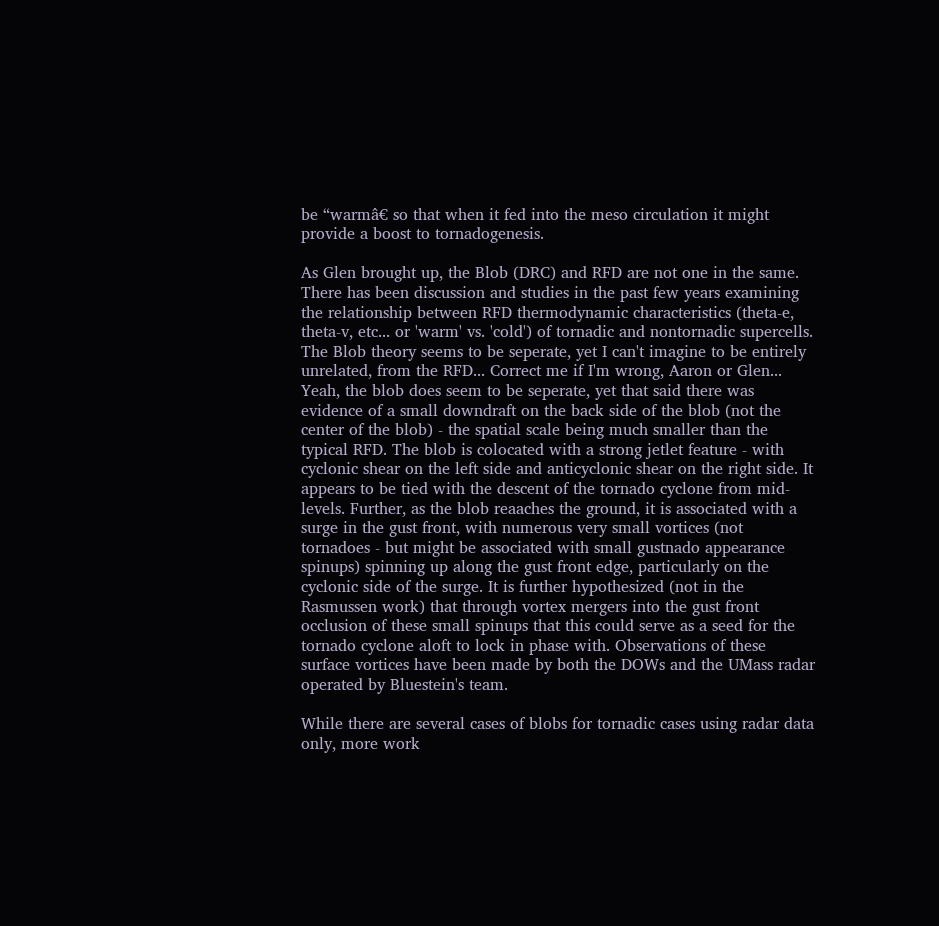be “warmâ€ so that when it fed into the meso circulation it might provide a boost to tornadogenesis.

As Glen brought up, the Blob (DRC) and RFD are not one in the same. There has been discussion and studies in the past few years examining the relationship between RFD thermodynamic characteristics (theta-e, theta-v, etc... or 'warm' vs. 'cold') of tornadic and nontornadic supercells. The Blob theory seems to be seperate, yet I can't imagine to be entirely unrelated, from the RFD... Correct me if I'm wrong, Aaron or Glen...
Yeah, the blob does seem to be seperate, yet that said there was evidence of a small downdraft on the back side of the blob (not the center of the blob) - the spatial scale being much smaller than the typical RFD. The blob is colocated with a strong jetlet feature - with cyclonic shear on the left side and anticyclonic shear on the right side. It appears to be tied with the descent of the tornado cyclone from mid-levels. Further, as the blob reaaches the ground, it is associated with a surge in the gust front, with numerous very small vortices (not tornadoes - but might be associated with small gustnado appearance spinups) spinning up along the gust front edge, particularly on the cyclonic side of the surge. It is further hypothesized (not in the Rasmussen work) that through vortex mergers into the gust front occlusion of these small spinups that this could serve as a seed for the tornado cyclone aloft to lock in phase with. Observations of these surface vortices have been made by both the DOWs and the UMass radar operated by Bluestein's team.

While there are several cases of blobs for tornadic cases using radar data only, more work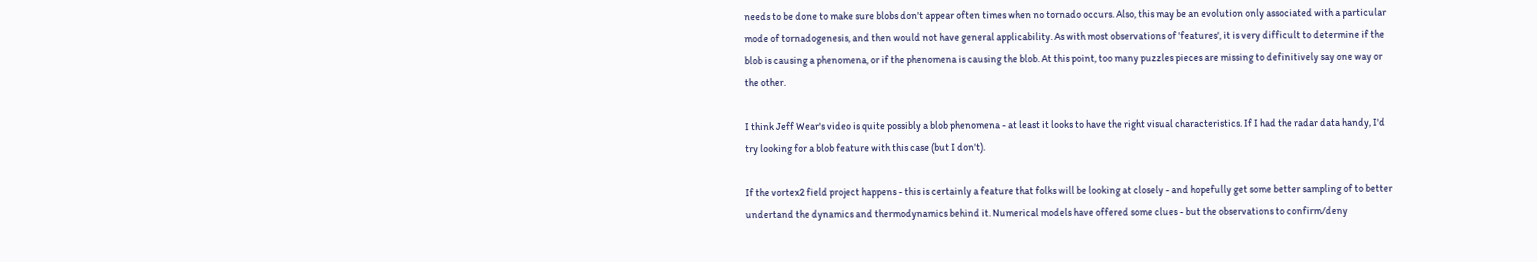needs to be done to make sure blobs don't appear often times when no tornado occurs. Also, this may be an evolution only associated with a particular mode of tornadogenesis, and then would not have general applicability. As with most observations of 'features', it is very difficult to determine if the blob is causing a phenomena, or if the phenomena is causing the blob. At this point, too many puzzles pieces are missing to definitively say one way or the other.

I think Jeff Wear's video is quite possibly a blob phenomena - at least it looks to have the right visual characteristics. If I had the radar data handy, I'd try looking for a blob feature with this case (but I don't).

If the vortex2 field project happens - this is certainly a feature that folks will be looking at closely - and hopefully get some better sampling of to better undertand the dynamics and thermodynamics behind it. Numerical models have offered some clues - but the observations to confirm/deny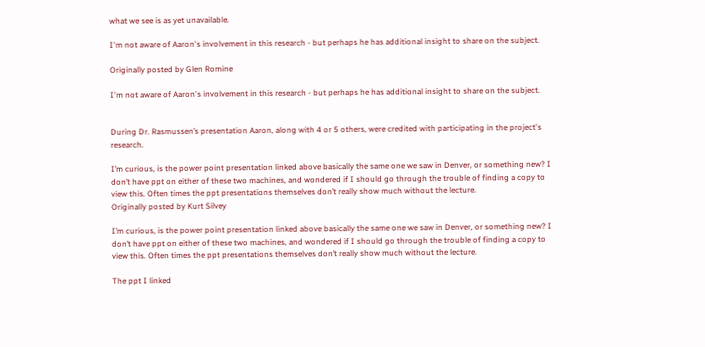what we see is as yet unavailable.

I'm not aware of Aaron's involvement in this research - but perhaps he has additional insight to share on the subject.

Originally posted by Glen Romine

I'm not aware of Aaron's involvement in this research - but perhaps he has additional insight to share on the subject.


During Dr. Rasmussen’s presentation Aaron, along with 4 or 5 others, were credited with participating in the project's research.

I’m curious, is the power point presentation linked above basically the same one we saw in Denver, or something new? I don’t have ppt on either of these two machines, and wondered if I should go through the trouble of finding a copy to view this. Often times the ppt presentations themselves don’t really show much without the lecture.
Originally posted by Kurt Silvey

I’m curious, is the power point presentation linked above basically the same one we saw in Denver, or something new? I don’t have ppt on either of these two machines, and wondered if I should go through the trouble of finding a copy to view this. Often times the ppt presentations themselves don’t really show much without the lecture.

The ppt I linked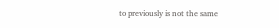to previously is not the same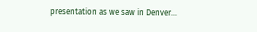presentation as we saw in Denver...